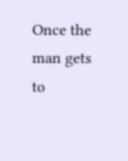Once the man gets to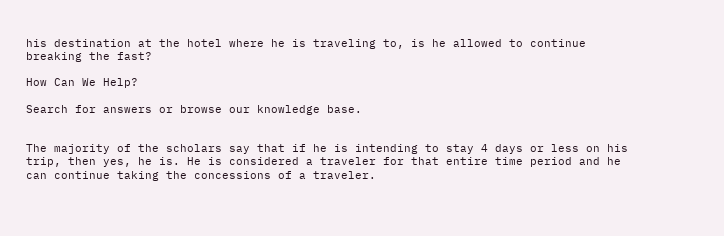his destination at the hotel where he is traveling to, is he allowed to continue breaking the fast?

How Can We Help?

Search for answers or browse our knowledge base.


The majority of the scholars say that if he is intending to stay 4 days or less on his trip, then yes, he is. He is considered a traveler for that entire time period and he can continue taking the concessions of a traveler.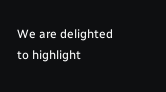We are delighted to highlight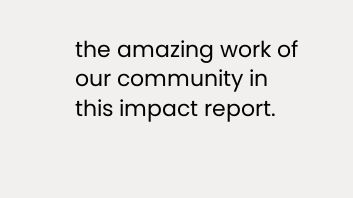the amazing work of our community in this impact report.